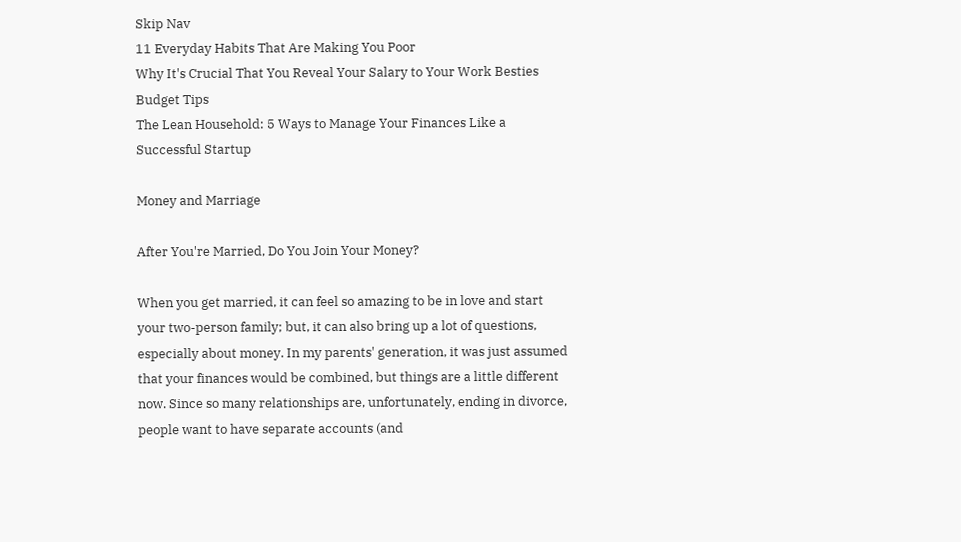Skip Nav
11 Everyday Habits That Are Making You Poor
Why It's Crucial That You Reveal Your Salary to Your Work Besties
Budget Tips
The Lean Household: 5 Ways to Manage Your Finances Like a Successful Startup

Money and Marriage

After You're Married, Do You Join Your Money?

When you get married, it can feel so amazing to be in love and start your two-person family; but, it can also bring up a lot of questions, especially about money. In my parents' generation, it was just assumed that your finances would be combined, but things are a little different now. Since so many relationships are, unfortunately, ending in divorce, people want to have separate accounts (and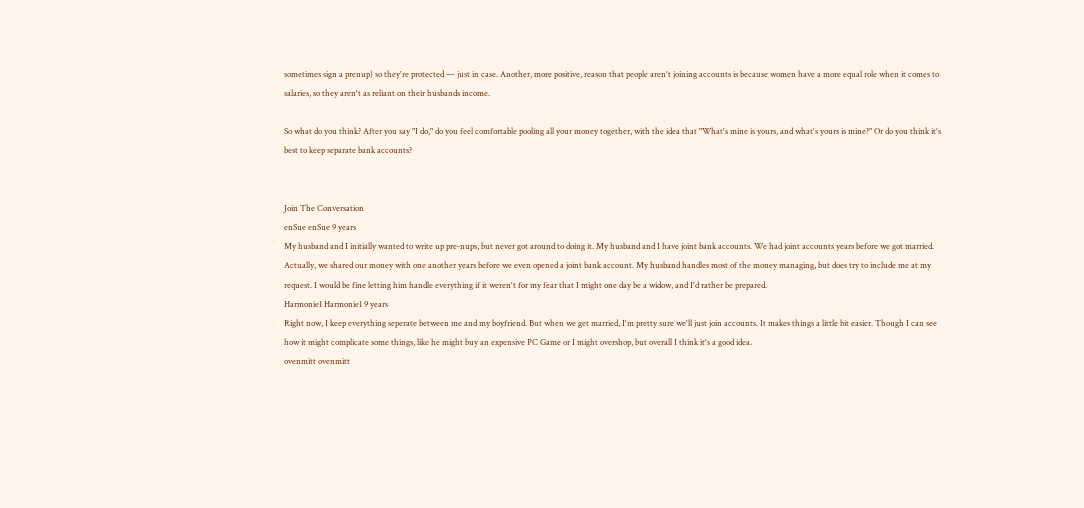sometimes sign a prenup) so they're protected — just in case. Another, more positive, reason that people aren't joining accounts is because women have a more equal role when it comes to salaries, so they aren't as reliant on their husbands income.

So what do you think? After you say "I do," do you feel comfortable pooling all your money together, with the idea that "What's mine is yours, and what's yours is mine?" Or do you think it's best to keep separate bank accounts?


Join The Conversation
enSue enSue 9 years
My husband and I initially wanted to write up pre-nups, but never got around to doing it. My husband and I have joint bank accounts. We had joint accounts years before we got married. Actually, we shared our money with one another years before we even opened a joint bank account. My husband handles most of the money managing, but does try to include me at my request. I would be fine letting him handle everything if it weren't for my fear that I might one day be a widow, and I'd rather be prepared.
Harmonie1 Harmonie1 9 years
Right now, I keep everything seperate between me and my boyfriend. But when we get married, I'm pretty sure we'll just join accounts. It makes things a little bit easier. Though I can see how it might complicate some things, like he might buy an expensive PC Game or I might overshop, but overall I think it's a good idea.
ovenmitt ovenmitt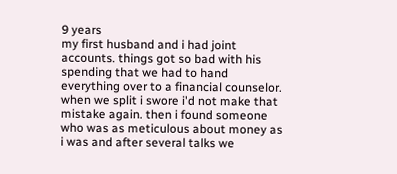9 years
my first husband and i had joint accounts. things got so bad with his spending that we had to hand everything over to a financial counselor. when we split i swore i'd not make that mistake again. then i found someone who was as meticulous about money as i was and after several talks we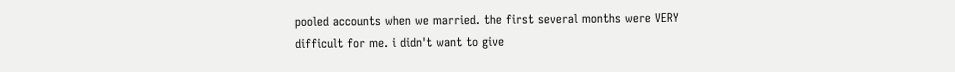pooled accounts when we married. the first several months were VERY difficult for me. i didn't want to give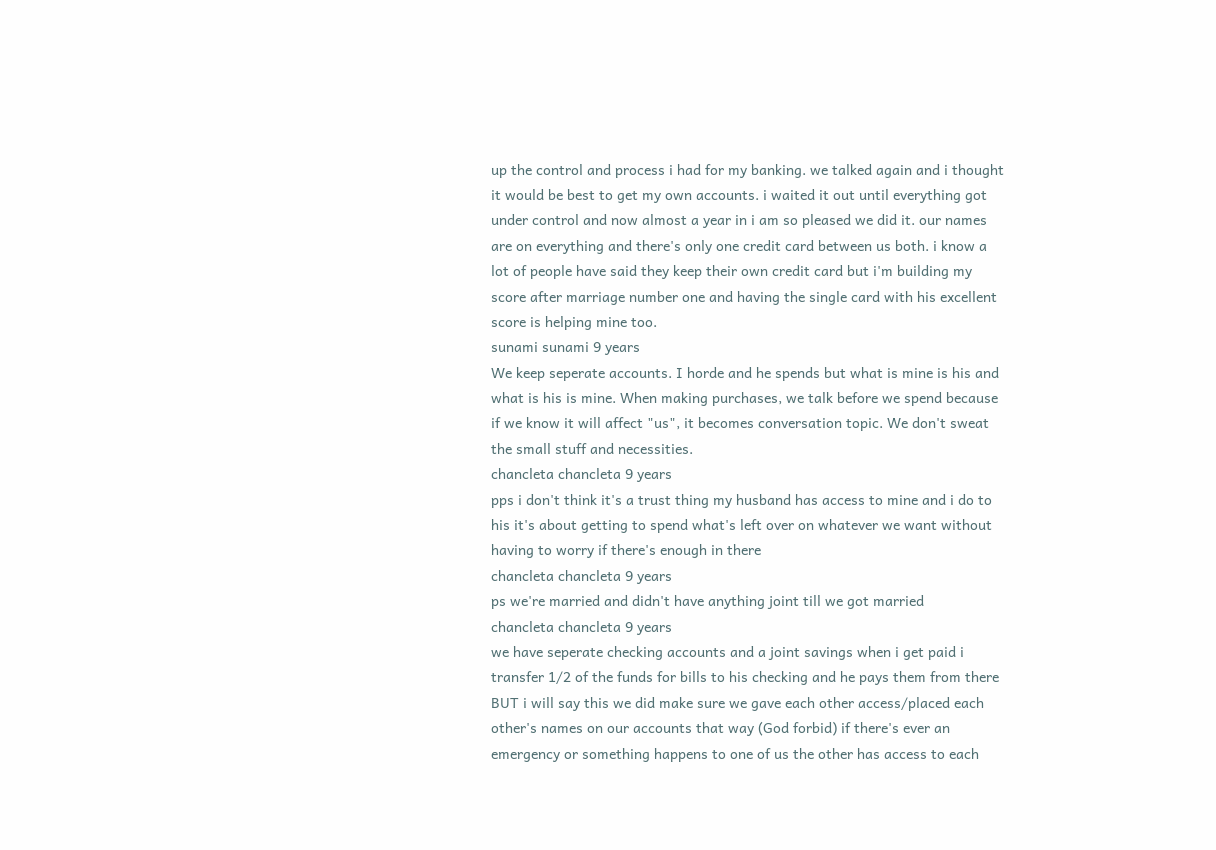up the control and process i had for my banking. we talked again and i thought it would be best to get my own accounts. i waited it out until everything got under control and now almost a year in i am so pleased we did it. our names are on everything and there's only one credit card between us both. i know a lot of people have said they keep their own credit card but i'm building my score after marriage number one and having the single card with his excellent score is helping mine too.
sunami sunami 9 years
We keep seperate accounts. I horde and he spends but what is mine is his and what is his is mine. When making purchases, we talk before we spend because if we know it will affect "us", it becomes conversation topic. We don't sweat the small stuff and necessities.
chancleta chancleta 9 years
pps i don't think it's a trust thing my husband has access to mine and i do to his it's about getting to spend what's left over on whatever we want without having to worry if there's enough in there
chancleta chancleta 9 years
ps we're married and didn't have anything joint till we got married
chancleta chancleta 9 years
we have seperate checking accounts and a joint savings when i get paid i transfer 1/2 of the funds for bills to his checking and he pays them from there BUT i will say this we did make sure we gave each other access/placed each other's names on our accounts that way (God forbid) if there's ever an emergency or something happens to one of us the other has access to each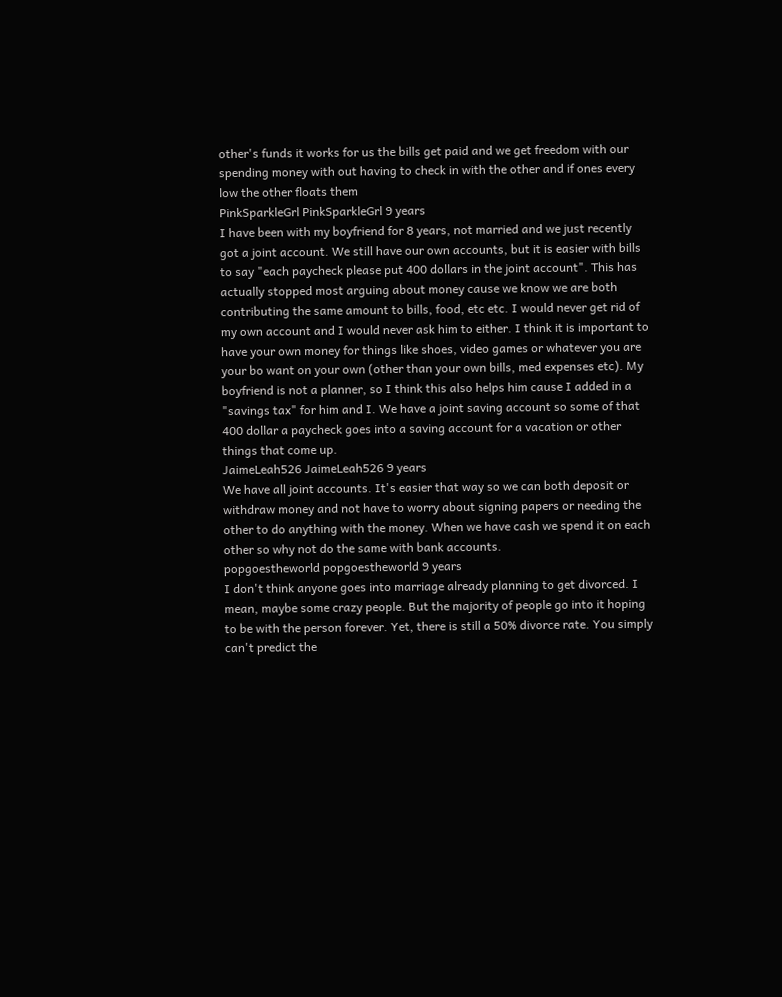other's funds it works for us the bills get paid and we get freedom with our spending money with out having to check in with the other and if ones every low the other floats them
PinkSparkleGrl PinkSparkleGrl 9 years
I have been with my boyfriend for 8 years, not married and we just recently got a joint account. We still have our own accounts, but it is easier with bills to say "each paycheck please put 400 dollars in the joint account". This has actually stopped most arguing about money cause we know we are both contributing the same amount to bills, food, etc etc. I would never get rid of my own account and I would never ask him to either. I think it is important to have your own money for things like shoes, video games or whatever you are your bo want on your own (other than your own bills, med expenses etc). My boyfriend is not a planner, so I think this also helps him cause I added in a "savings tax" for him and I. We have a joint saving account so some of that 400 dollar a paycheck goes into a saving account for a vacation or other things that come up.
JaimeLeah526 JaimeLeah526 9 years
We have all joint accounts. It's easier that way so we can both deposit or withdraw money and not have to worry about signing papers or needing the other to do anything with the money. When we have cash we spend it on each other so why not do the same with bank accounts.
popgoestheworld popgoestheworld 9 years
I don't think anyone goes into marriage already planning to get divorced. I mean, maybe some crazy people. But the majority of people go into it hoping to be with the person forever. Yet, there is still a 50% divorce rate. You simply can't predict the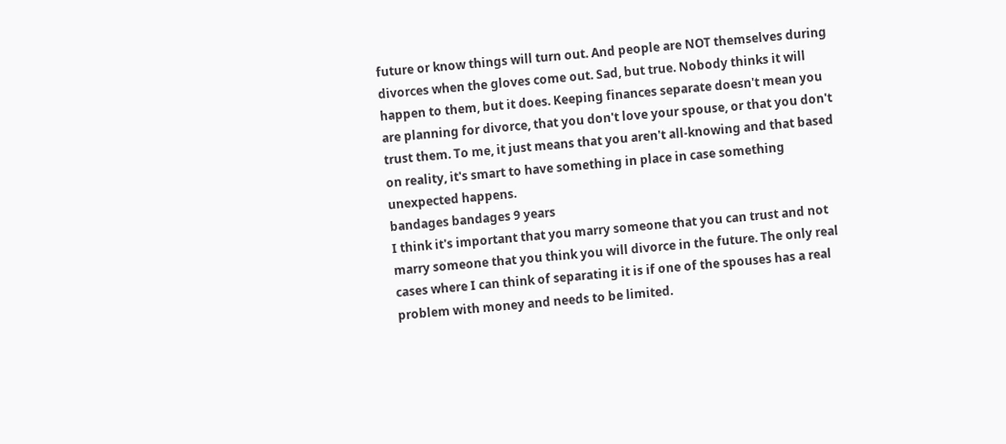future or know things will turn out. And people are NOT themselves during divorces when the gloves come out. Sad, but true. Nobody thinks it will happen to them, but it does. Keeping finances separate doesn't mean you are planning for divorce, that you don't love your spouse, or that you don't trust them. To me, it just means that you aren't all-knowing and that based on reality, it's smart to have something in place in case something unexpected happens.
bandages bandages 9 years
I think it's important that you marry someone that you can trust and not marry someone that you think you will divorce in the future. The only real cases where I can think of separating it is if one of the spouses has a real problem with money and needs to be limited.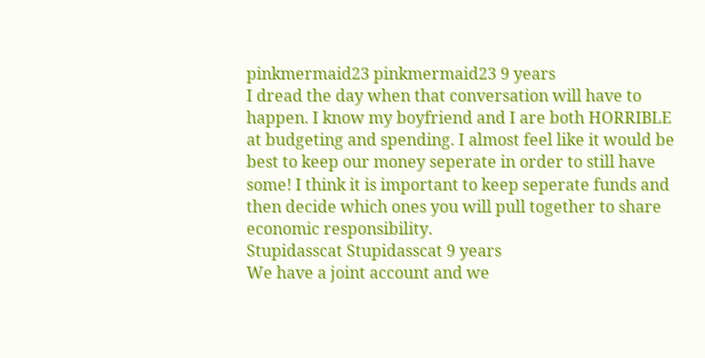pinkmermaid23 pinkmermaid23 9 years
I dread the day when that conversation will have to happen. I know my boyfriend and I are both HORRIBLE at budgeting and spending. I almost feel like it would be best to keep our money seperate in order to still have some! I think it is important to keep seperate funds and then decide which ones you will pull together to share economic responsibility.
Stupidasscat Stupidasscat 9 years
We have a joint account and we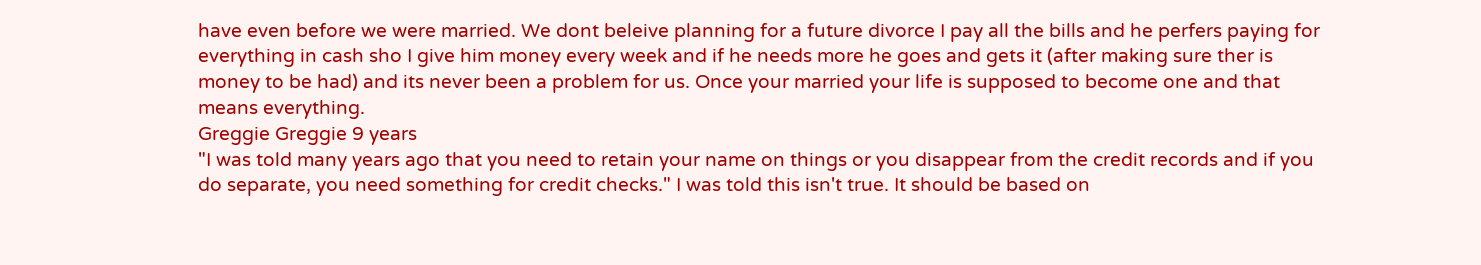have even before we were married. We dont beleive planning for a future divorce I pay all the bills and he perfers paying for everything in cash sho I give him money every week and if he needs more he goes and gets it (after making sure ther is money to be had) and its never been a problem for us. Once your married your life is supposed to become one and that means everything.
Greggie Greggie 9 years
"I was told many years ago that you need to retain your name on things or you disappear from the credit records and if you do separate, you need something for credit checks." I was told this isn't true. It should be based on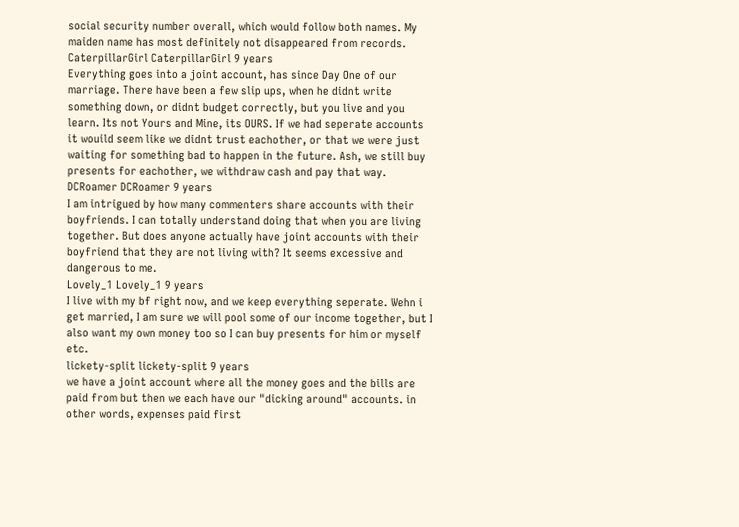social security number overall, which would follow both names. My maiden name has most definitely not disappeared from records.
CaterpillarGirl CaterpillarGirl 9 years
Everything goes into a joint account, has since Day One of our marriage. There have been a few slip ups, when he didnt write something down, or didnt budget correctly, but you live and you learn. Its not Yours and Mine, its OURS. If we had seperate accounts it wouild seem like we didnt trust eachother, or that we were just waiting for something bad to happen in the future. Ash, we still buy presents for eachother, we withdraw cash and pay that way.
DCRoamer DCRoamer 9 years
I am intrigued by how many commenters share accounts with their boyfriends. I can totally understand doing that when you are living together. But does anyone actually have joint accounts with their boyfriend that they are not living with? It seems excessive and dangerous to me.
Lovely_1 Lovely_1 9 years
I live with my bf right now, and we keep everything seperate. Wehn i get married, I am sure we will pool some of our income together, but I also want my own money too so I can buy presents for him or myself etc.
lickety-split lickety-split 9 years
we have a joint account where all the money goes and the bills are paid from but then we each have our "dicking around" accounts. in other words, expenses paid first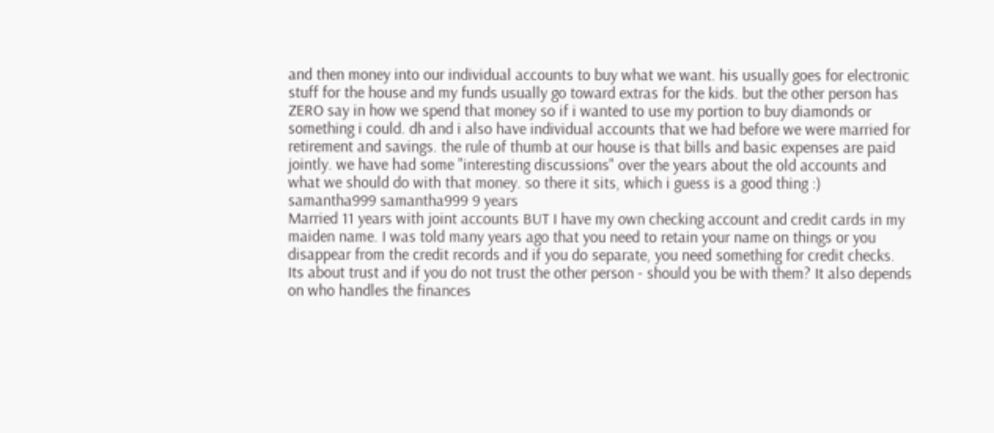and then money into our individual accounts to buy what we want. his usually goes for electronic stuff for the house and my funds usually go toward extras for the kids. but the other person has ZERO say in how we spend that money so if i wanted to use my portion to buy diamonds or something i could. dh and i also have individual accounts that we had before we were married for retirement and savings. the rule of thumb at our house is that bills and basic expenses are paid jointly. we have had some "interesting discussions" over the years about the old accounts and what we should do with that money. so there it sits, which i guess is a good thing :)
samantha999 samantha999 9 years
Married 11 years with joint accounts BUT I have my own checking account and credit cards in my maiden name. I was told many years ago that you need to retain your name on things or you disappear from the credit records and if you do separate, you need something for credit checks. Its about trust and if you do not trust the other person - should you be with them? It also depends on who handles the finances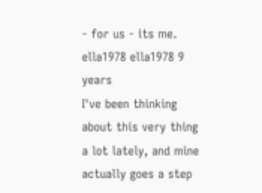- for us - its me.
ella1978 ella1978 9 years
I've been thinking about this very thing a lot lately, and mine actually goes a step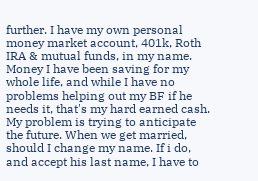further. I have my own personal money market account, 401k, Roth IRA & mutual funds, in my name. Money I have been saving for my whole life, and while I have no problems helping out my BF if he needs it, that's my hard earned cash. My problem is trying to anticipate the future. When we get married, should I change my name. If i do, and accept his last name, I have to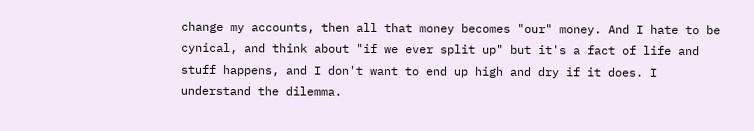change my accounts, then all that money becomes "our" money. And I hate to be cynical, and think about "if we ever split up" but it's a fact of life and stuff happens, and I don't want to end up high and dry if it does. I understand the dilemma.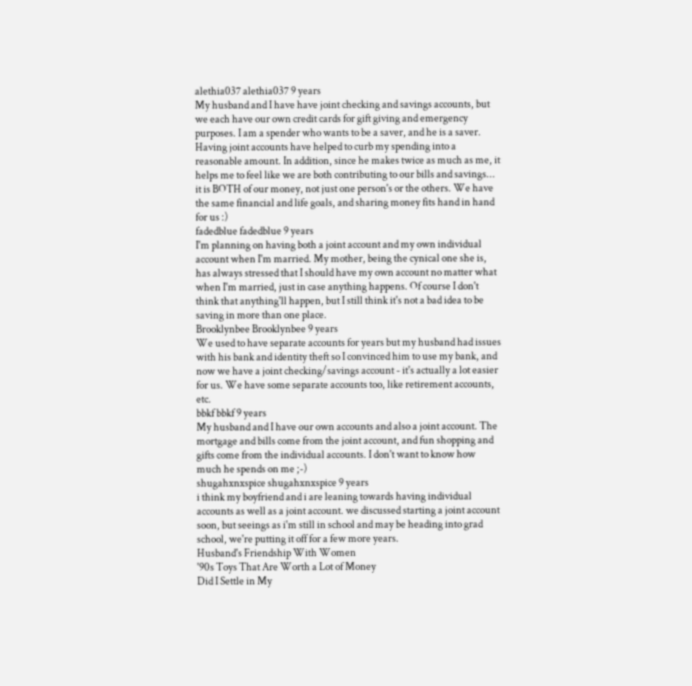alethia037 alethia037 9 years
My husband and I have have joint checking and savings accounts, but we each have our own credit cards for gift giving and emergency purposes. I am a spender who wants to be a saver, and he is a saver. Having joint accounts have helped to curb my spending into a reasonable amount. In addition, since he makes twice as much as me, it helps me to feel like we are both contributing to our bills and savings... it is BOTH of our money, not just one person's or the others. We have the same financial and life goals, and sharing money fits hand in hand for us :)
fadedblue fadedblue 9 years
I'm planning on having both a joint account and my own individual account when I'm married. My mother, being the cynical one she is, has always stressed that I should have my own account no matter what when I'm married, just in case anything happens. Of course I don't think that anything'll happen, but I still think it's not a bad idea to be saving in more than one place.
Brooklynbee Brooklynbee 9 years
We used to have separate accounts for years but my husband had issues with his bank and identity theft so I convinced him to use my bank, and now we have a joint checking/savings account - it's actually a lot easier for us. We have some separate accounts too, like retirement accounts, etc.
bbkf bbkf 9 years
My husband and I have our own accounts and also a joint account. The mortgage and bills come from the joint account, and fun shopping and gifts come from the individual accounts. I don't want to know how much he spends on me ;-)
shugahxnxspice shugahxnxspice 9 years
i think my boyfriend and i are leaning towards having individual accounts as well as a joint account. we discussed starting a joint account soon, but seeings as i'm still in school and may be heading into grad school, we're putting it off for a few more years.
Husband's Friendship With Women
'90s Toys That Are Worth a Lot of Money
Did I Settle in My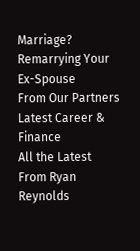Marriage?
Remarrying Your Ex-Spouse
From Our Partners
Latest Career & Finance
All the Latest From Ryan Reynolds